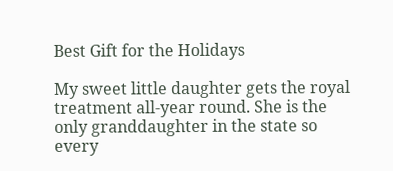Best Gift for the Holidays

My sweet little daughter gets the royal treatment all-year round. She is the only granddaughter in the state so every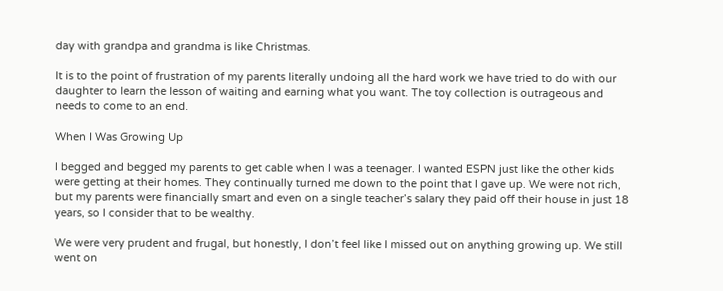day with grandpa and grandma is like Christmas.

It is to the point of frustration of my parents literally undoing all the hard work we have tried to do with our daughter to learn the lesson of waiting and earning what you want. The toy collection is outrageous and needs to come to an end.

When I Was Growing Up

I begged and begged my parents to get cable when I was a teenager. I wanted ESPN just like the other kids were getting at their homes. They continually turned me down to the point that I gave up. We were not rich, but my parents were financially smart and even on a single teacher’s salary they paid off their house in just 18 years, so I consider that to be wealthy.

We were very prudent and frugal, but honestly, I don’t feel like I missed out on anything growing up. We still went on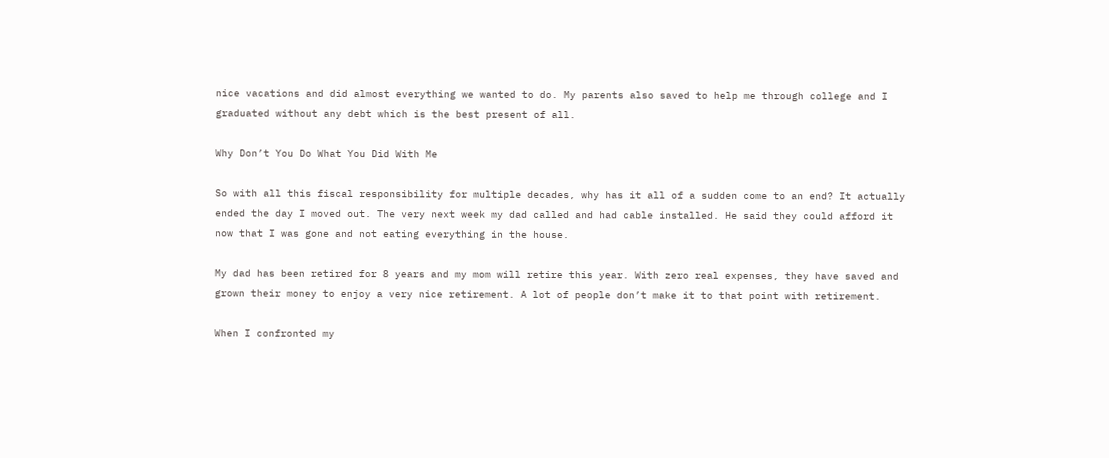nice vacations and did almost everything we wanted to do. My parents also saved to help me through college and I graduated without any debt which is the best present of all.

Why Don’t You Do What You Did With Me

So with all this fiscal responsibility for multiple decades, why has it all of a sudden come to an end? It actually ended the day I moved out. The very next week my dad called and had cable installed. He said they could afford it now that I was gone and not eating everything in the house.

My dad has been retired for 8 years and my mom will retire this year. With zero real expenses, they have saved and grown their money to enjoy a very nice retirement. A lot of people don’t make it to that point with retirement.

When I confronted my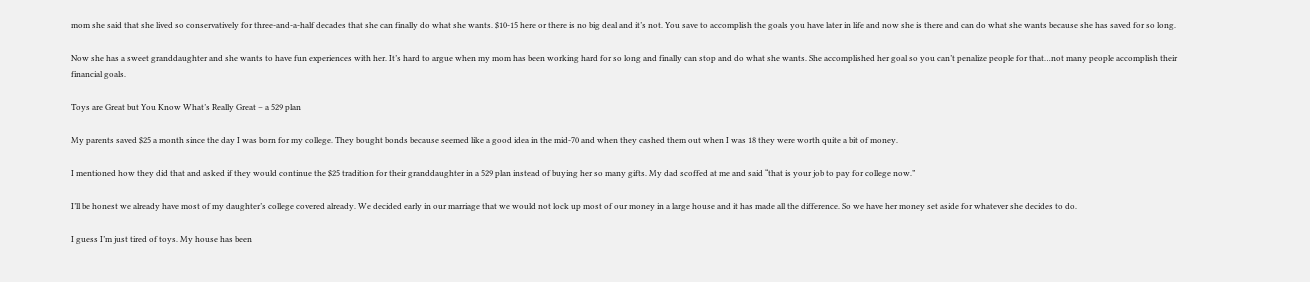mom she said that she lived so conservatively for three-and-a-half decades that she can finally do what she wants. $10-15 here or there is no big deal and it’s not. You save to accomplish the goals you have later in life and now she is there and can do what she wants because she has saved for so long.

Now she has a sweet granddaughter and she wants to have fun experiences with her. It’s hard to argue when my mom has been working hard for so long and finally can stop and do what she wants. She accomplished her goal so you can’t penalize people for that…not many people accomplish their financial goals.

Toys are Great but You Know What’s Really Great – a 529 plan

My parents saved $25 a month since the day I was born for my college. They bought bonds because seemed like a good idea in the mid-70 and when they cashed them out when I was 18 they were worth quite a bit of money.

I mentioned how they did that and asked if they would continue the $25 tradition for their granddaughter in a 529 plan instead of buying her so many gifts. My dad scoffed at me and said “that is your job to pay for college now.”

I’ll be honest we already have most of my daughter’s college covered already. We decided early in our marriage that we would not lock up most of our money in a large house and it has made all the difference. So we have her money set aside for whatever she decides to do.

I guess I’m just tired of toys. My house has been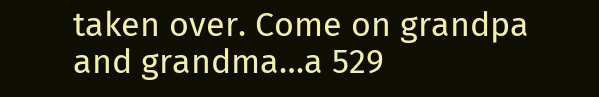taken over. Come on grandpa and grandma…a 529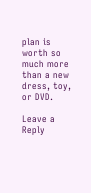plan is worth so much more than a new dress, toy, or DVD.

Leave a Reply